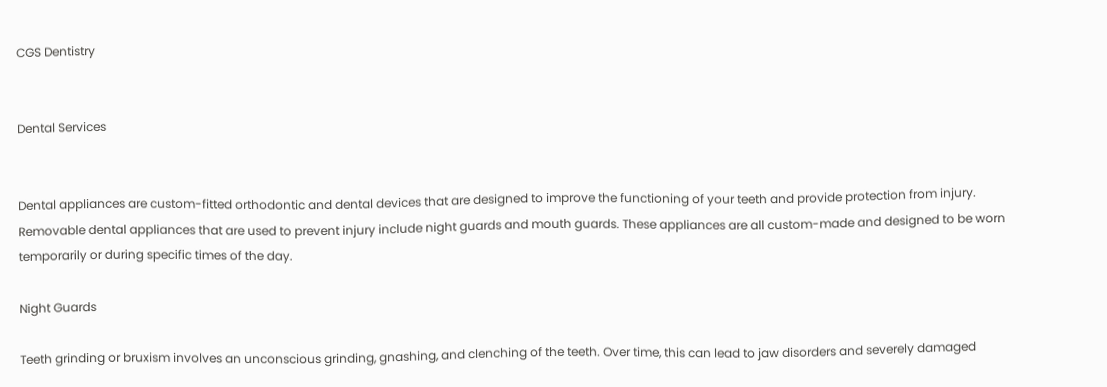CGS Dentistry


Dental Services


Dental appliances are custom-fitted orthodontic and dental devices that are designed to improve the functioning of your teeth and provide protection from injury. Removable dental appliances that are used to prevent injury include night guards and mouth guards. These appliances are all custom-made and designed to be worn temporarily or during specific times of the day.

Night Guards

Teeth grinding or bruxism involves an unconscious grinding, gnashing, and clenching of the teeth. Over time, this can lead to jaw disorders and severely damaged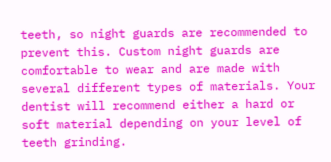teeth, so night guards are recommended to prevent this. Custom night guards are comfortable to wear and are made with several different types of materials. Your dentist will recommend either a hard or soft material depending on your level of teeth grinding.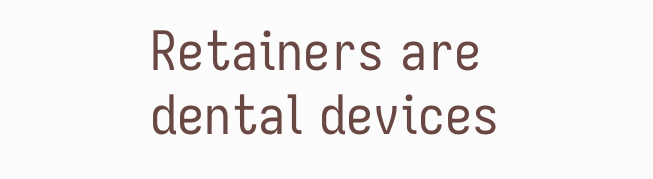Retainers are dental devices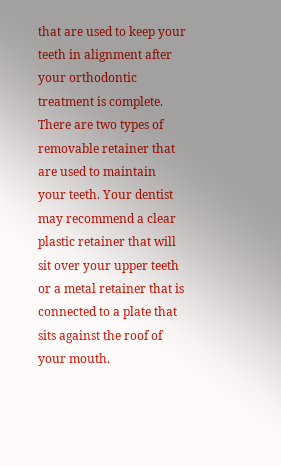that are used to keep your teeth in alignment after your orthodontic treatment is complete. There are two types of removable retainer that are used to maintain your teeth. Your dentist may recommend a clear plastic retainer that will sit over your upper teeth or a metal retainer that is connected to a plate that sits against the roof of your mouth.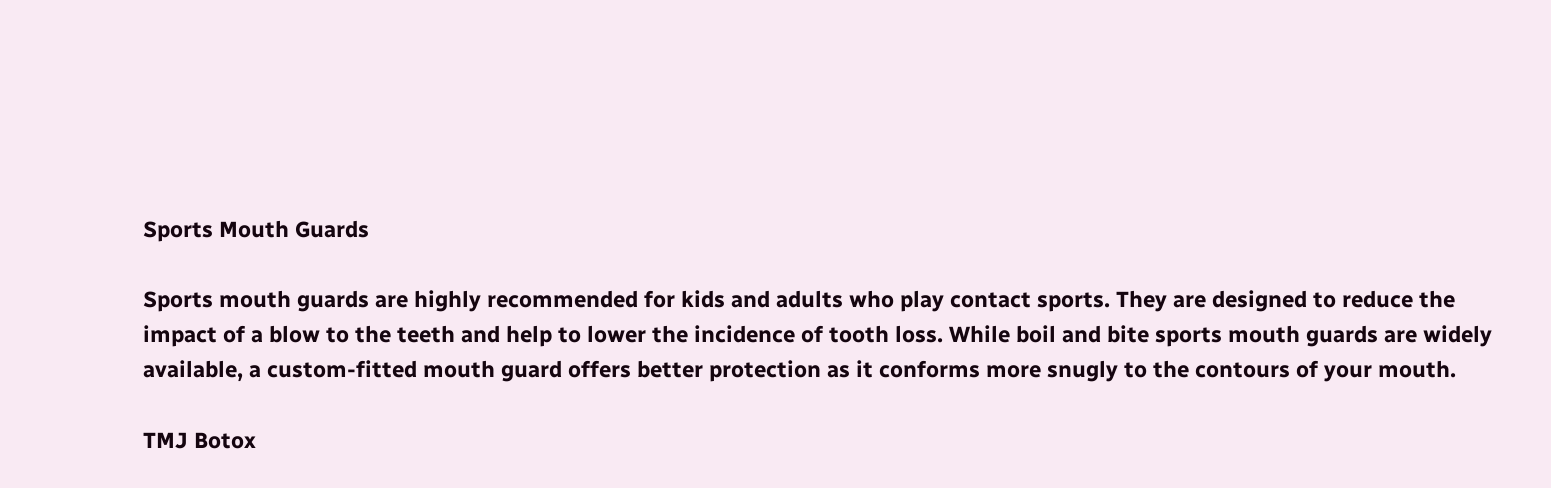Sports Mouth Guards

Sports mouth guards are highly recommended for kids and adults who play contact sports. They are designed to reduce the impact of a blow to the teeth and help to lower the incidence of tooth loss. While boil and bite sports mouth guards are widely available, a custom-fitted mouth guard offers better protection as it conforms more snugly to the contours of your mouth.

TMJ Botox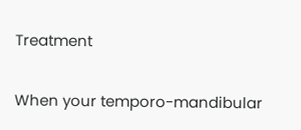Treatment

When your temporo-mandibular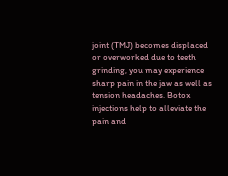joint (TMJ) becomes displaced or overworked due to teeth grinding, you may experience sharp pain in the jaw as well as tension headaches. Botox injections help to alleviate the pain and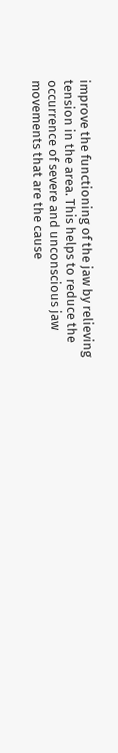improve the functioning of the jaw by relieving tension in the area. This helps to reduce the occurrence of severe and unconscious jaw movements that are the cause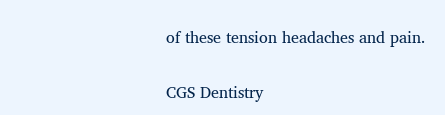of these tension headaches and pain.

CGS Dentistry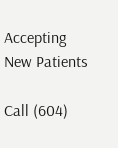Accepting New Patients

Call (604)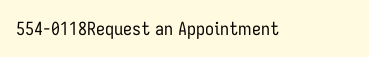554-0118Request an Appointment